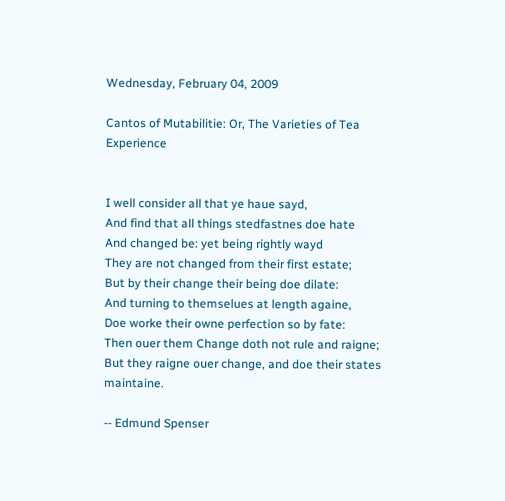Wednesday, February 04, 2009

Cantos of Mutabilitie: Or, The Varieties of Tea Experience


I well consider all that ye haue sayd,
And find that all things stedfastnes doe hate
And changed be: yet being rightly wayd
They are not changed from their first estate;
But by their change their being doe dilate:
And turning to themselues at length againe,
Doe worke their owne perfection so by fate:
Then ouer them Change doth not rule and raigne;
But they raigne ouer change, and doe their states maintaine.

-- Edmund Spenser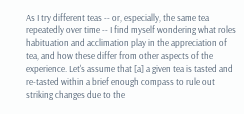As I try different teas -- or, especially, the same tea repeatedly over time -- I find myself wondering what roles habituation and acclimation play in the appreciation of tea, and how these differ from other aspects of the experience. Let's assume that [a] a given tea is tasted and re-tasted within a brief enough compass to rule out striking changes due to the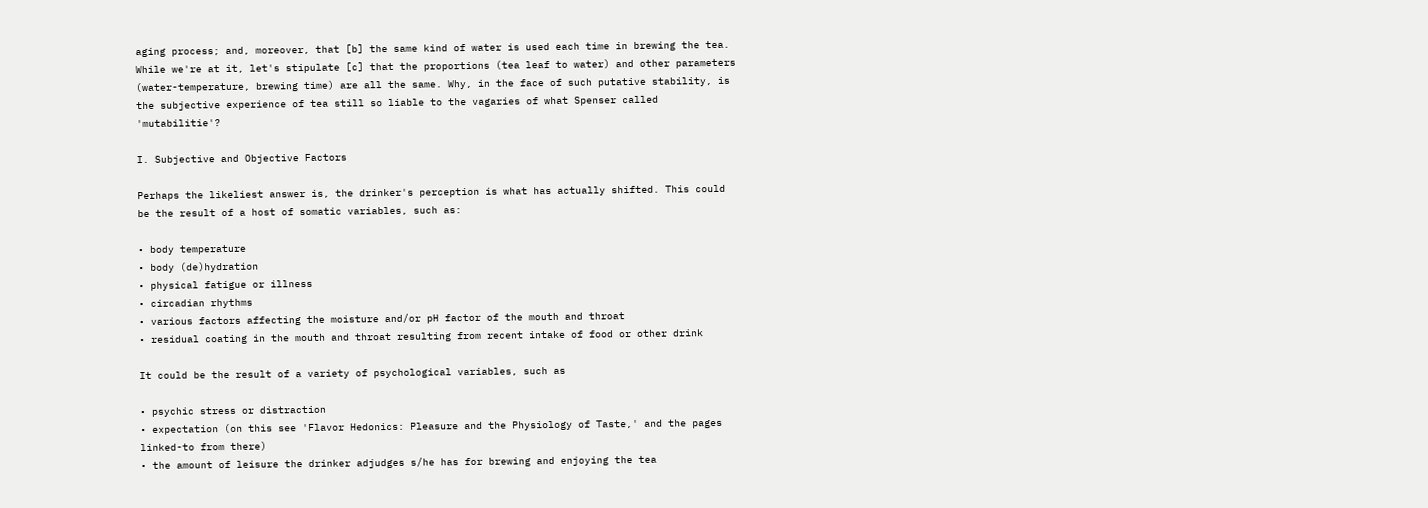aging process; and, moreover, that [b] the same kind of water is used each time in brewing the tea. While we're at it, let's stipulate [c] that the proportions (tea leaf to water) and other parameters (water-temperature, brewing time) are all the same. Why, in the face of such putative stability, is the subjective experience of tea still so liable to the vagaries of what Spenser called 'mutabilitie'?

I. Subjective and Objective Factors

Perhaps the likeliest answer is, the drinker's perception is what has actually shifted. This could be the result of a host of somatic variables, such as:

• body temperature
• body (de)hydration
• physical fatigue or illness
• circadian rhythms
• various factors affecting the moisture and/or pH factor of the mouth and throat
• residual coating in the mouth and throat resulting from recent intake of food or other drink

It could be the result of a variety of psychological variables, such as

• psychic stress or distraction
• expectation (on this see 'Flavor Hedonics: Pleasure and the Physiology of Taste,' and the pages linked-to from there)
• the amount of leisure the drinker adjudges s/he has for brewing and enjoying the tea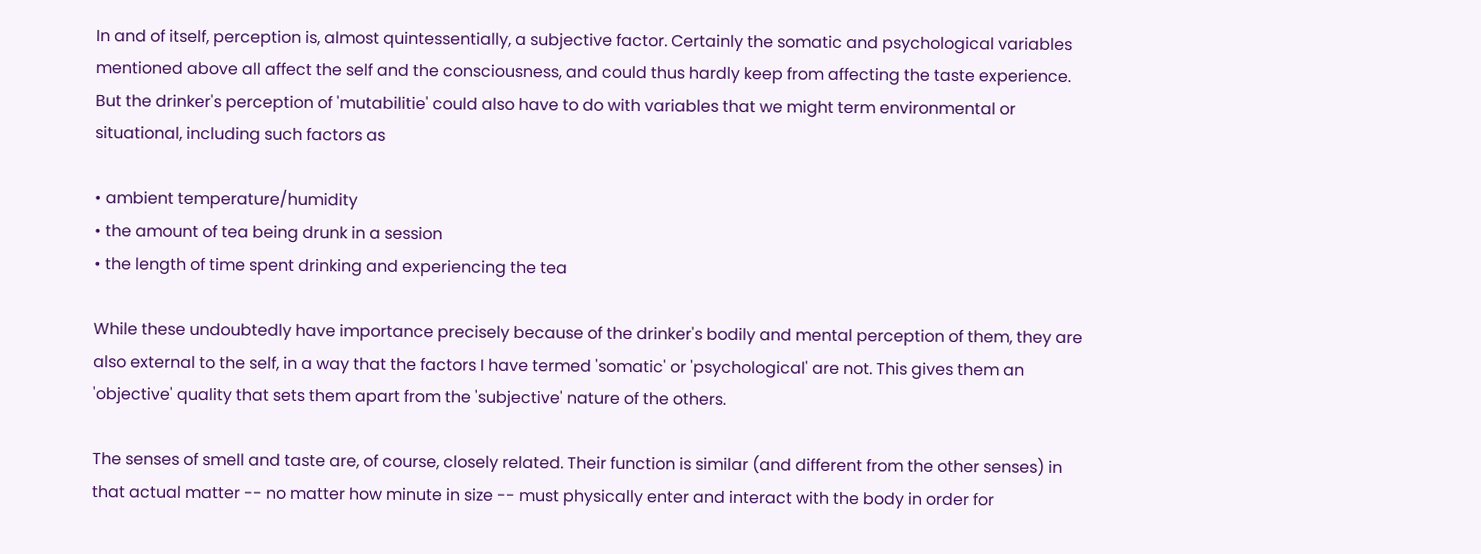In and of itself, perception is, almost quintessentially, a subjective factor. Certainly the somatic and psychological variables mentioned above all affect the self and the consciousness, and could thus hardly keep from affecting the taste experience. But the drinker's perception of 'mutabilitie' could also have to do with variables that we might term environmental or situational, including such factors as

• ambient temperature/humidity
• the amount of tea being drunk in a session
• the length of time spent drinking and experiencing the tea

While these undoubtedly have importance precisely because of the drinker's bodily and mental perception of them, they are also external to the self, in a way that the factors I have termed 'somatic' or 'psychological' are not. This gives them an 'objective' quality that sets them apart from the 'subjective' nature of the others.

The senses of smell and taste are, of course, closely related. Their function is similar (and different from the other senses) in that actual matter -- no matter how minute in size -- must physically enter and interact with the body in order for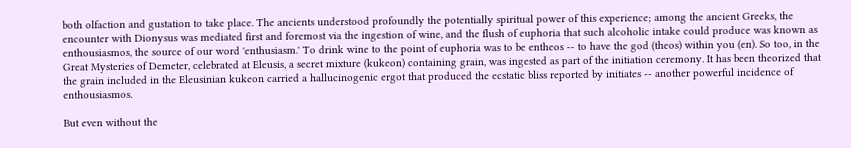both olfaction and gustation to take place. The ancients understood profoundly the potentially spiritual power of this experience; among the ancient Greeks, the encounter with Dionysus was mediated first and foremost via the ingestion of wine, and the flush of euphoria that such alcoholic intake could produce was known as enthousiasmos, the source of our word 'enthusiasm.' To drink wine to the point of euphoria was to be entheos -- to have the god (theos) within you (en). So too, in the Great Mysteries of Demeter, celebrated at Eleusis, a secret mixture (kukeon) containing grain, was ingested as part of the initiation ceremony. It has been theorized that the grain included in the Eleusinian kukeon carried a hallucinogenic ergot that produced the ecstatic bliss reported by initiates -- another powerful incidence of enthousiasmos.

But even without the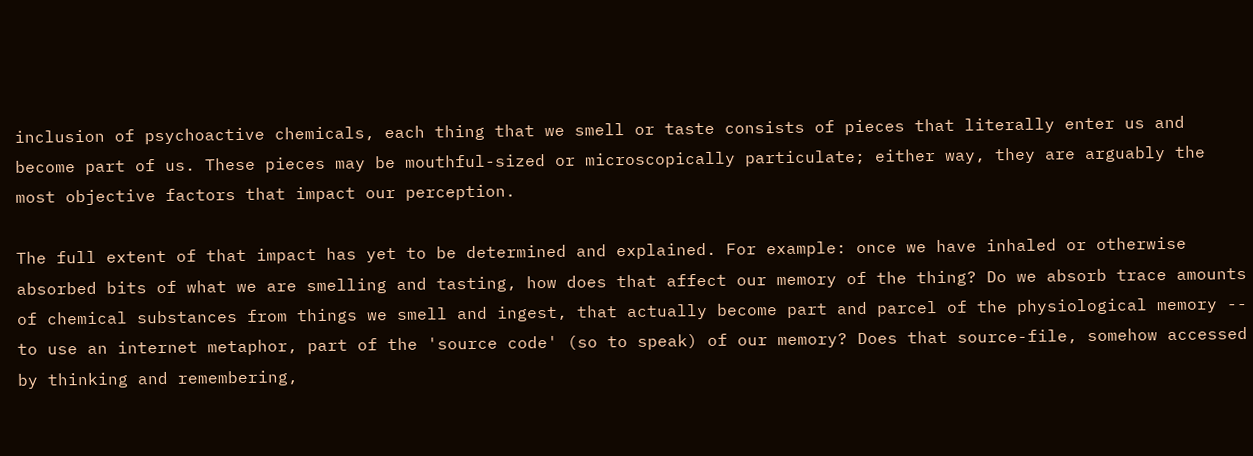inclusion of psychoactive chemicals, each thing that we smell or taste consists of pieces that literally enter us and become part of us. These pieces may be mouthful-sized or microscopically particulate; either way, they are arguably the most objective factors that impact our perception.

The full extent of that impact has yet to be determined and explained. For example: once we have inhaled or otherwise absorbed bits of what we are smelling and tasting, how does that affect our memory of the thing? Do we absorb trace amounts of chemical substances from things we smell and ingest, that actually become part and parcel of the physiological memory -- to use an internet metaphor, part of the 'source code' (so to speak) of our memory? Does that source-file, somehow accessed by thinking and remembering,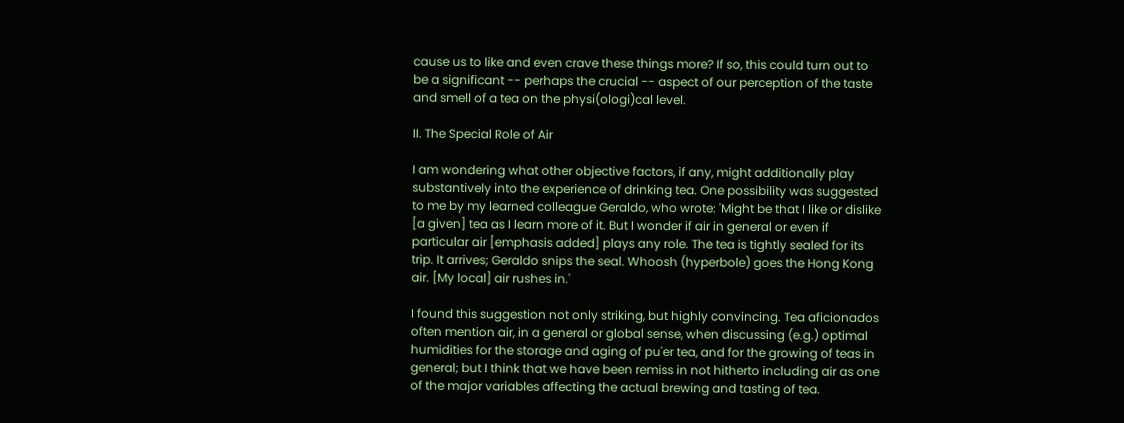cause us to like and even crave these things more? If so, this could turn out to be a significant -- perhaps the crucial -- aspect of our perception of the taste and smell of a tea on the physi(ologi)cal level.

II. The Special Role of Air

I am wondering what other objective factors, if any, might additionally play substantively into the experience of drinking tea. One possibility was suggested to me by my learned colleague Geraldo, who wrote: 'Might be that I like or dislike [a given] tea as I learn more of it. But I wonder if air in general or even if particular air [emphasis added] plays any role. The tea is tightly sealed for its trip. It arrives; Geraldo snips the seal. Whoosh (hyperbole) goes the Hong Kong air. [My local] air rushes in.'

I found this suggestion not only striking, but highly convincing. Tea aficionados often mention air, in a general or global sense, when discussing (e.g.) optimal humidities for the storage and aging of pu'er tea, and for the growing of teas in general; but I think that we have been remiss in not hitherto including air as one of the major variables affecting the actual brewing and tasting of tea.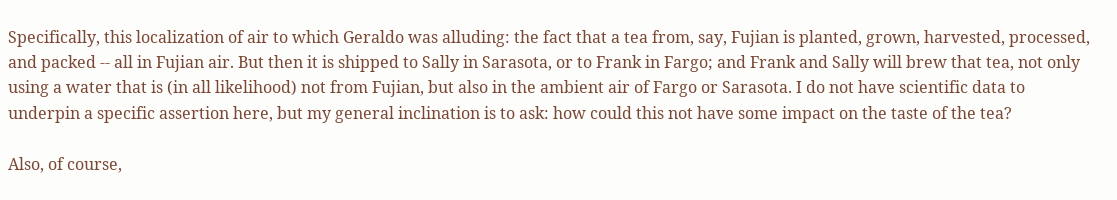Specifically, this localization of air to which Geraldo was alluding: the fact that a tea from, say, Fujian is planted, grown, harvested, processed, and packed -- all in Fujian air. But then it is shipped to Sally in Sarasota, or to Frank in Fargo; and Frank and Sally will brew that tea, not only using a water that is (in all likelihood) not from Fujian, but also in the ambient air of Fargo or Sarasota. I do not have scientific data to underpin a specific assertion here, but my general inclination is to ask: how could this not have some impact on the taste of the tea?

Also, of course,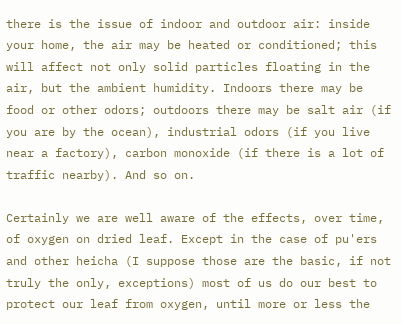there is the issue of indoor and outdoor air: inside your home, the air may be heated or conditioned; this will affect not only solid particles floating in the air, but the ambient humidity. Indoors there may be food or other odors; outdoors there may be salt air (if you are by the ocean), industrial odors (if you live near a factory), carbon monoxide (if there is a lot of traffic nearby). And so on.

Certainly we are well aware of the effects, over time, of oxygen on dried leaf. Except in the case of pu'ers and other heicha (I suppose those are the basic, if not truly the only, exceptions) most of us do our best to protect our leaf from oxygen, until more or less the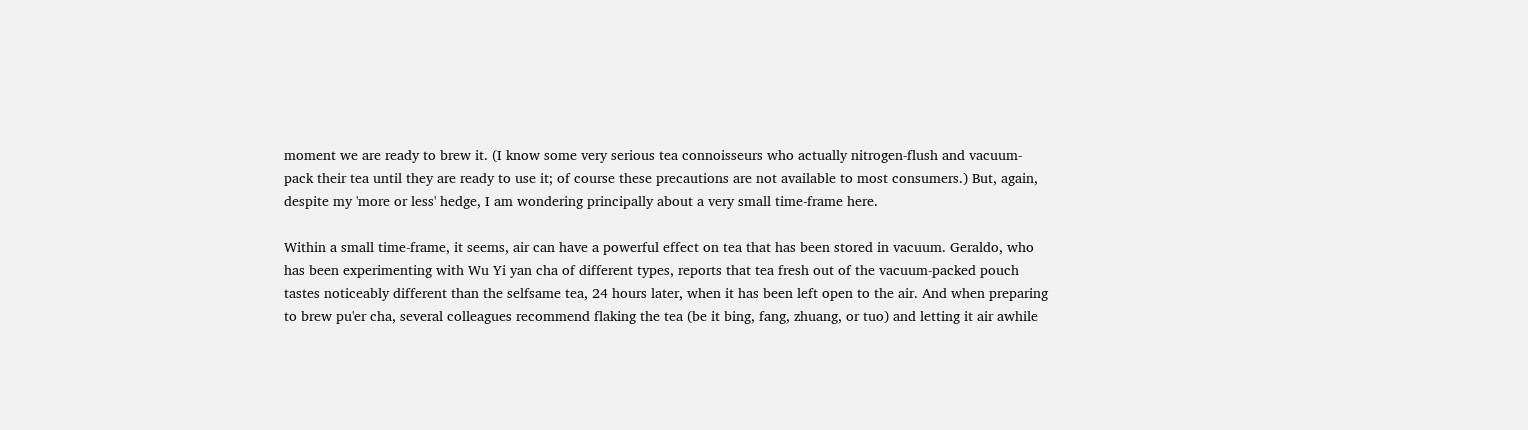moment we are ready to brew it. (I know some very serious tea connoisseurs who actually nitrogen-flush and vacuum-pack their tea until they are ready to use it; of course these precautions are not available to most consumers.) But, again, despite my 'more or less' hedge, I am wondering principally about a very small time-frame here.

Within a small time-frame, it seems, air can have a powerful effect on tea that has been stored in vacuum. Geraldo, who has been experimenting with Wu Yi yan cha of different types, reports that tea fresh out of the vacuum-packed pouch tastes noticeably different than the selfsame tea, 24 hours later, when it has been left open to the air. And when preparing to brew pu'er cha, several colleagues recommend flaking the tea (be it bing, fang, zhuang, or tuo) and letting it air awhile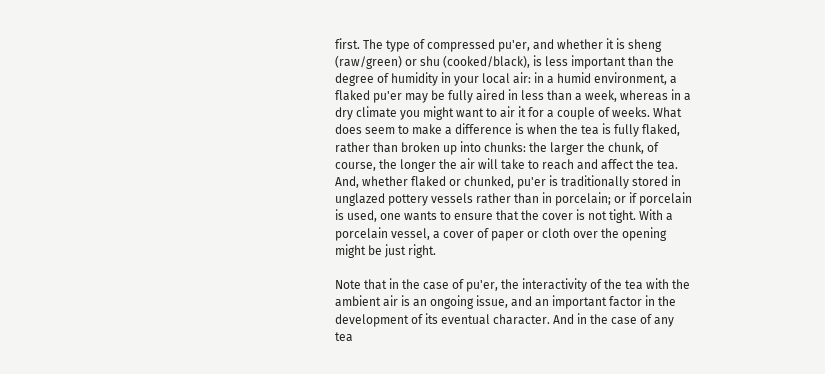first. The type of compressed pu'er, and whether it is sheng (raw/green) or shu (cooked/black), is less important than the degree of humidity in your local air: in a humid environment, a flaked pu'er may be fully aired in less than a week, whereas in a dry climate you might want to air it for a couple of weeks. What does seem to make a difference is when the tea is fully flaked, rather than broken up into chunks: the larger the chunk, of course, the longer the air will take to reach and affect the tea. And, whether flaked or chunked, pu'er is traditionally stored in unglazed pottery vessels rather than in porcelain; or if porcelain is used, one wants to ensure that the cover is not tight. With a porcelain vessel, a cover of paper or cloth over the opening might be just right.

Note that in the case of pu'er, the interactivity of the tea with the ambient air is an ongoing issue, and an important factor in the development of its eventual character. And in the case of any tea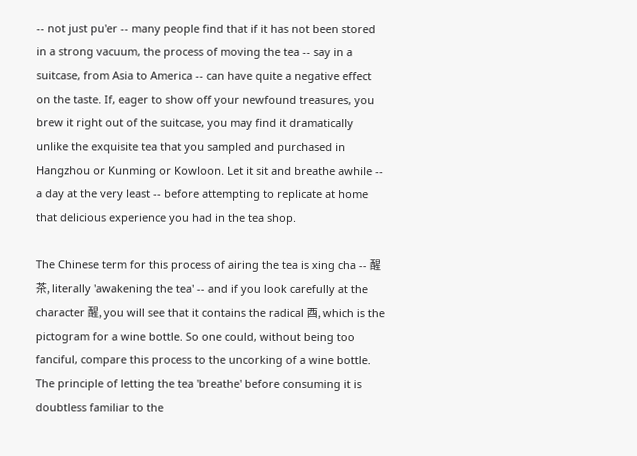-- not just pu'er -- many people find that if it has not been stored in a strong vacuum, the process of moving the tea -- say in a suitcase, from Asia to America -- can have quite a negative effect on the taste. If, eager to show off your newfound treasures, you brew it right out of the suitcase, you may find it dramatically unlike the exquisite tea that you sampled and purchased in Hangzhou or Kunming or Kowloon. Let it sit and breathe awhile -- a day at the very least -- before attempting to replicate at home that delicious experience you had in the tea shop.

The Chinese term for this process of airing the tea is xing cha -- 醒茶, literally 'awakening the tea' -- and if you look carefully at the character 醒, you will see that it contains the radical 酉, which is the pictogram for a wine bottle. So one could, without being too fanciful, compare this process to the uncorking of a wine bottle. The principle of letting the tea 'breathe' before consuming it is doubtless familiar to the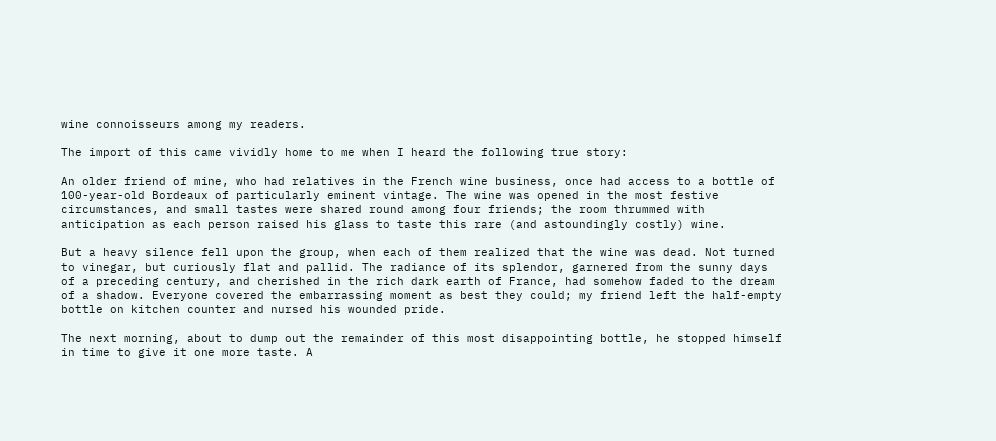wine connoisseurs among my readers.

The import of this came vividly home to me when I heard the following true story:

An older friend of mine, who had relatives in the French wine business, once had access to a bottle of 100-year-old Bordeaux of particularly eminent vintage. The wine was opened in the most festive circumstances, and small tastes were shared round among four friends; the room thrummed with anticipation as each person raised his glass to taste this rare (and astoundingly costly) wine.

But a heavy silence fell upon the group, when each of them realized that the wine was dead. Not turned to vinegar, but curiously flat and pallid. The radiance of its splendor, garnered from the sunny days of a preceding century, and cherished in the rich dark earth of France, had somehow faded to the dream of a shadow. Everyone covered the embarrassing moment as best they could; my friend left the half-empty bottle on kitchen counter and nursed his wounded pride.

The next morning, about to dump out the remainder of this most disappointing bottle, he stopped himself in time to give it one more taste. A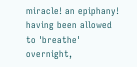miracle! an epiphany! having been allowed to 'breathe' overnight,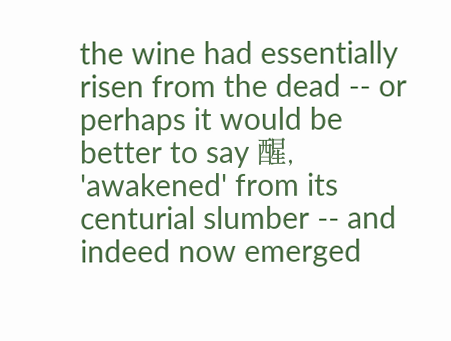the wine had essentially risen from the dead -- or perhaps it would be better to say 醒, 'awakened' from its centurial slumber -- and indeed now emerged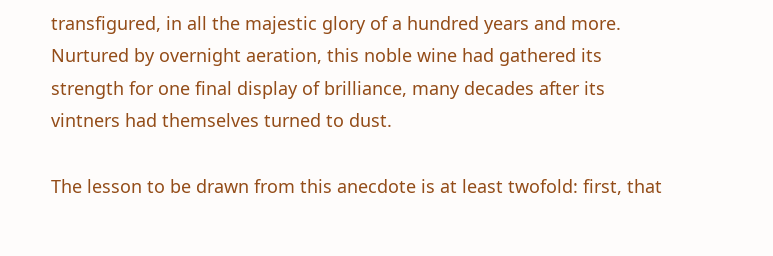transfigured, in all the majestic glory of a hundred years and more. Nurtured by overnight aeration, this noble wine had gathered its strength for one final display of brilliance, many decades after its vintners had themselves turned to dust.

The lesson to be drawn from this anecdote is at least twofold: first, that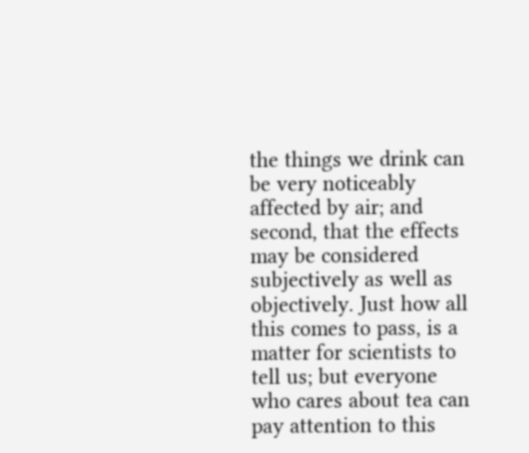the things we drink can be very noticeably affected by air; and second, that the effects may be considered subjectively as well as objectively. Just how all this comes to pass, is a matter for scientists to tell us; but everyone who cares about tea can pay attention to this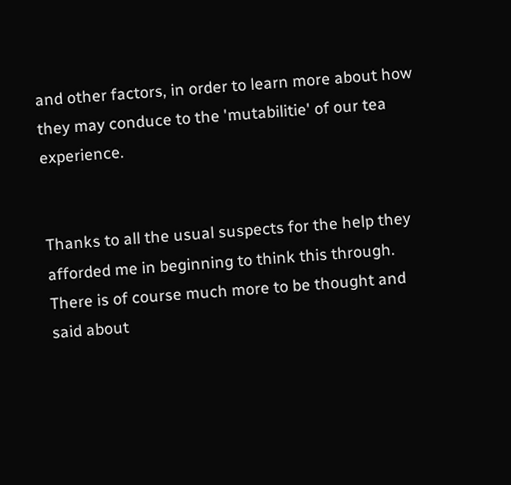and other factors, in order to learn more about how they may conduce to the 'mutabilitie' of our tea experience.


Thanks to all the usual suspects for the help they afforded me in beginning to think this through. There is of course much more to be thought and said about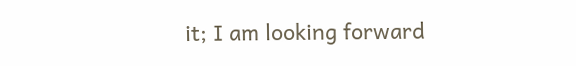it; I am looking forward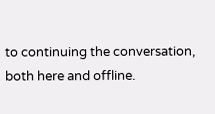to continuing the conversation, both here and offline.